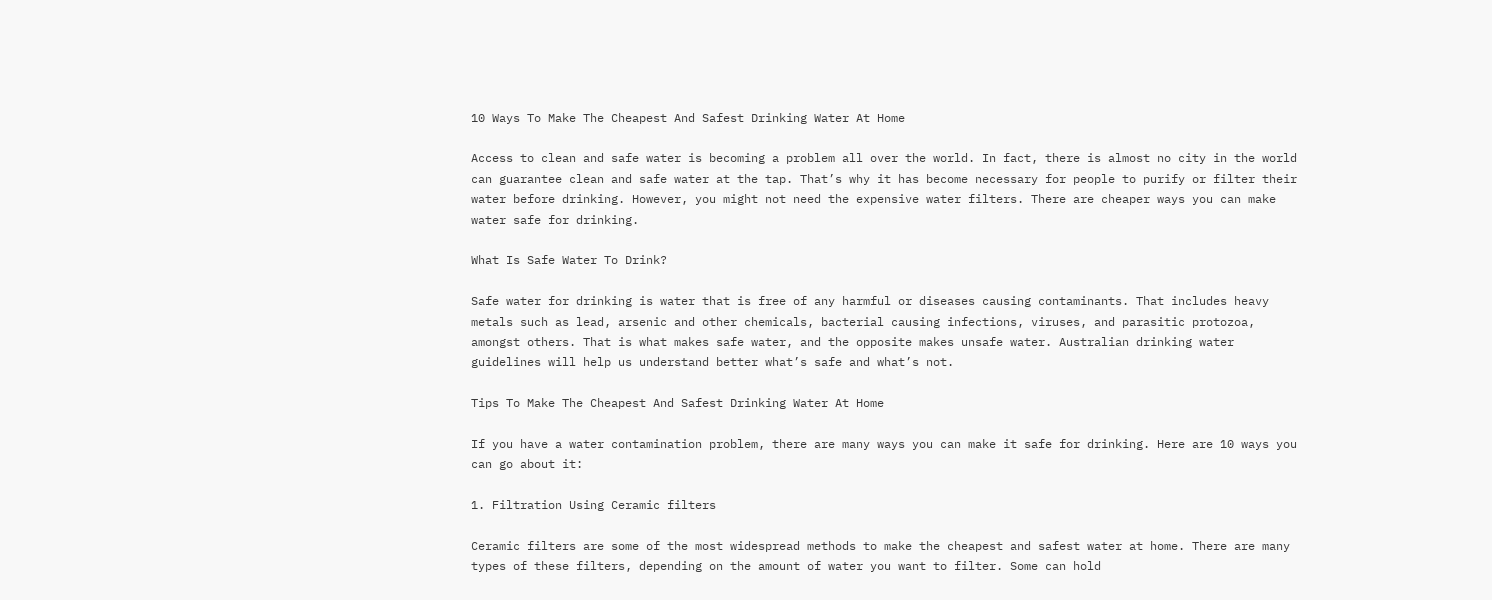10 Ways To Make The Cheapest And Safest Drinking Water At Home

Access to clean and safe water is becoming a problem all over the world. In fact, there is almost no city in the world can guarantee clean and safe water at the tap. That’s why it has become necessary for people to purify or filter their water before drinking. However, you might not need the expensive water filters. There are cheaper ways you can make water safe for drinking.

What Is Safe Water To Drink?

Safe water for drinking is water that is free of any harmful or diseases causing contaminants. That includes heavy metals such as lead, arsenic and other chemicals, bacterial causing infections, viruses, and parasitic protozoa, amongst others. That is what makes safe water, and the opposite makes unsafe water. Australian drinking water guidelines will help us understand better what’s safe and what’s not.

Tips To Make The Cheapest And Safest Drinking Water At Home

If you have a water contamination problem, there are many ways you can make it safe for drinking. Here are 10 ways you can go about it:

1. Filtration Using Ceramic filters

Ceramic filters are some of the most widespread methods to make the cheapest and safest water at home. There are many types of these filters, depending on the amount of water you want to filter. Some can hold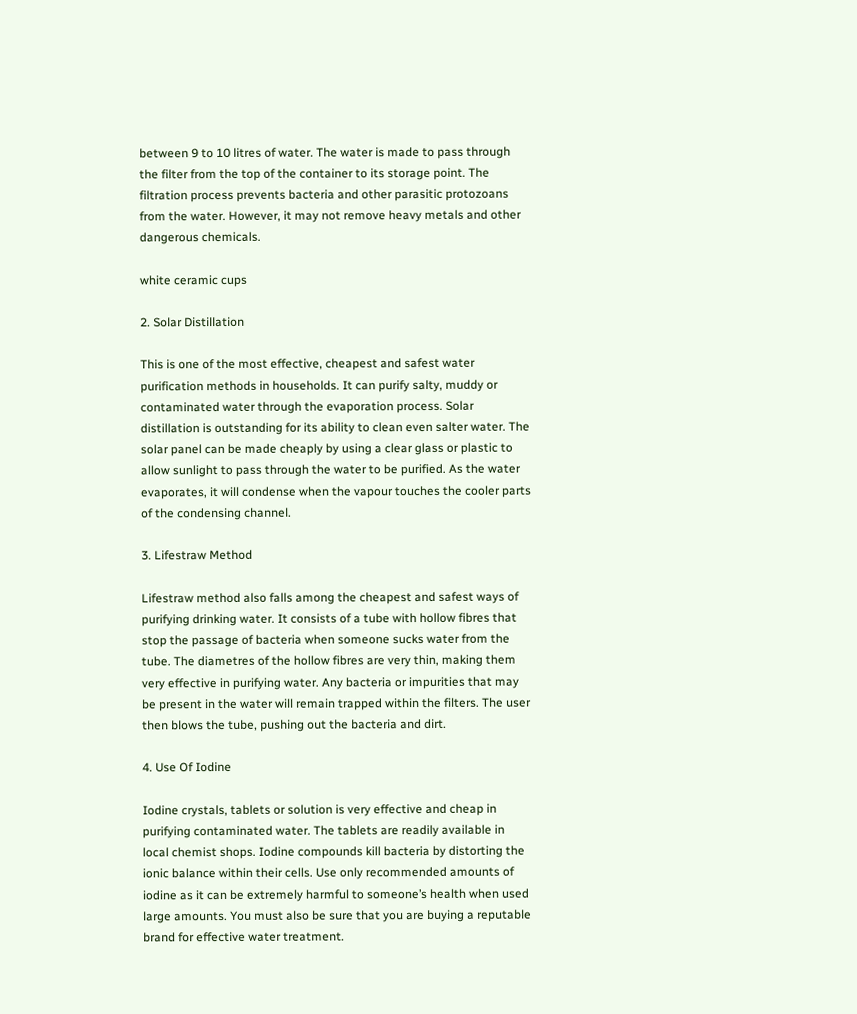between 9 to 10 litres of water. The water is made to pass through the filter from the top of the container to its storage point. The filtration process prevents bacteria and other parasitic protozoans from the water. However, it may not remove heavy metals and other dangerous chemicals.

white ceramic cups

2. Solar Distillation

This is one of the most effective, cheapest and safest water purification methods in households. It can purify salty, muddy or contaminated water through the evaporation process. Solar distillation is outstanding for its ability to clean even salter water. The solar panel can be made cheaply by using a clear glass or plastic to allow sunlight to pass through the water to be purified. As the water evaporates, it will condense when the vapour touches the cooler parts of the condensing channel.

3. Lifestraw Method

Lifestraw method also falls among the cheapest and safest ways of purifying drinking water. It consists of a tube with hollow fibres that stop the passage of bacteria when someone sucks water from the tube. The diametres of the hollow fibres are very thin, making them very effective in purifying water. Any bacteria or impurities that may be present in the water will remain trapped within the filters. The user then blows the tube, pushing out the bacteria and dirt.

4. Use Of Iodine

Iodine crystals, tablets or solution is very effective and cheap in purifying contaminated water. The tablets are readily available in local chemist shops. Iodine compounds kill bacteria by distorting the ionic balance within their cells. Use only recommended amounts of iodine as it can be extremely harmful to someone’s health when used large amounts. You must also be sure that you are buying a reputable brand for effective water treatment.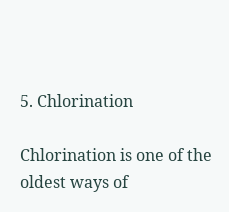5. Chlorination

Chlorination is one of the oldest ways of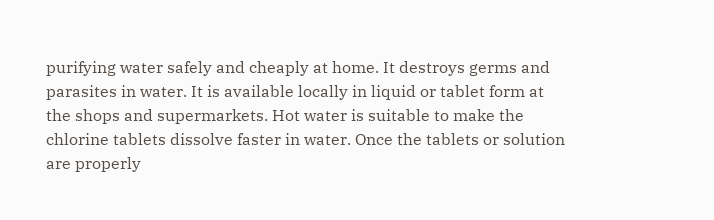purifying water safely and cheaply at home. It destroys germs and parasites in water. It is available locally in liquid or tablet form at the shops and supermarkets. Hot water is suitable to make the chlorine tablets dissolve faster in water. Once the tablets or solution are properly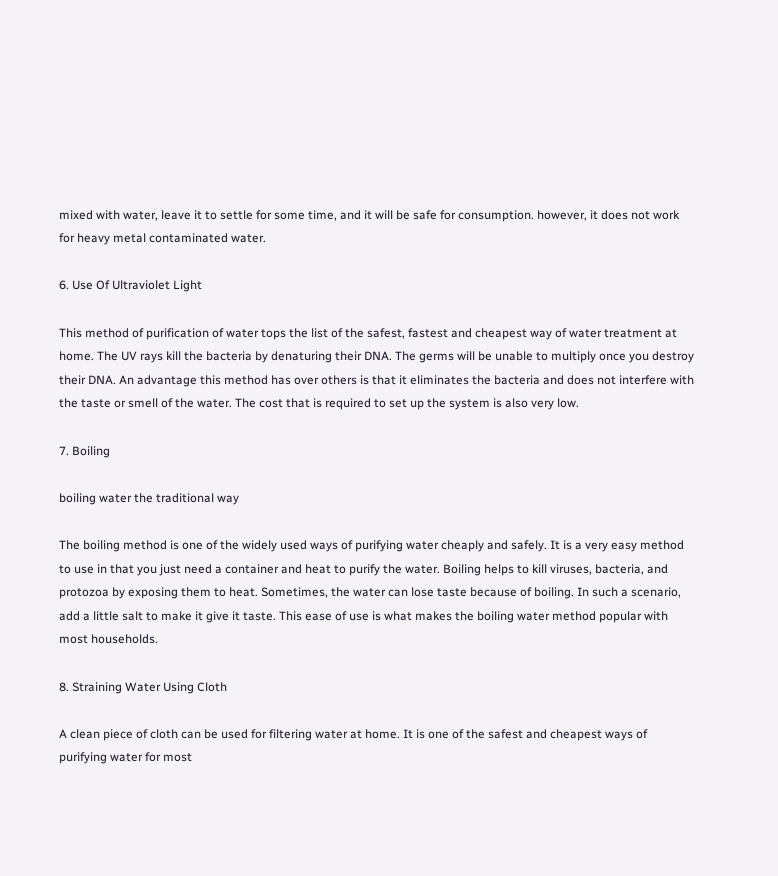mixed with water, leave it to settle for some time, and it will be safe for consumption. however, it does not work for heavy metal contaminated water.

6. Use Of Ultraviolet Light

This method of purification of water tops the list of the safest, fastest and cheapest way of water treatment at home. The UV rays kill the bacteria by denaturing their DNA. The germs will be unable to multiply once you destroy their DNA. An advantage this method has over others is that it eliminates the bacteria and does not interfere with the taste or smell of the water. The cost that is required to set up the system is also very low.

7. Boiling

boiling water the traditional way

The boiling method is one of the widely used ways of purifying water cheaply and safely. It is a very easy method to use in that you just need a container and heat to purify the water. Boiling helps to kill viruses, bacteria, and protozoa by exposing them to heat. Sometimes, the water can lose taste because of boiling. In such a scenario, add a little salt to make it give it taste. This ease of use is what makes the boiling water method popular with most households.

8. Straining Water Using Cloth

A clean piece of cloth can be used for filtering water at home. It is one of the safest and cheapest ways of purifying water for most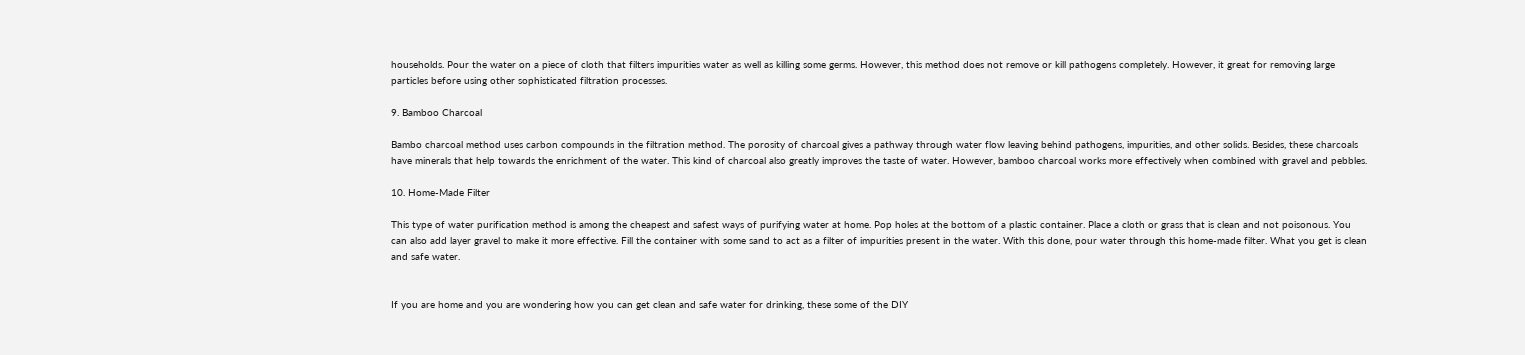households. Pour the water on a piece of cloth that filters impurities water as well as killing some germs. However, this method does not remove or kill pathogens completely. However, it great for removing large particles before using other sophisticated filtration processes.

9. Bamboo Charcoal

Bambo charcoal method uses carbon compounds in the filtration method. The porosity of charcoal gives a pathway through water flow leaving behind pathogens, impurities, and other solids. Besides, these charcoals have minerals that help towards the enrichment of the water. This kind of charcoal also greatly improves the taste of water. However, bamboo charcoal works more effectively when combined with gravel and pebbles.

10. Home-Made Filter

This type of water purification method is among the cheapest and safest ways of purifying water at home. Pop holes at the bottom of a plastic container. Place a cloth or grass that is clean and not poisonous. You can also add layer gravel to make it more effective. Fill the container with some sand to act as a filter of impurities present in the water. With this done, pour water through this home-made filter. What you get is clean and safe water.


If you are home and you are wondering how you can get clean and safe water for drinking, these some of the DIY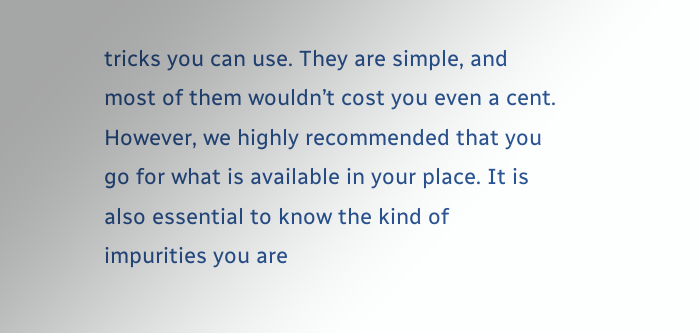tricks you can use. They are simple, and most of them wouldn’t cost you even a cent. However, we highly recommended that you go for what is available in your place. It is also essential to know the kind of impurities you are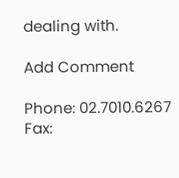dealing with.

Add Comment

Phone: 02.7010.6267
Fax: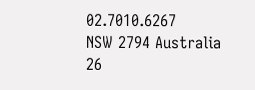02.7010.6267
NSW 2794 Australia
26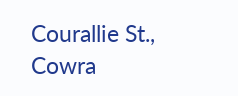Courallie St., Cowra